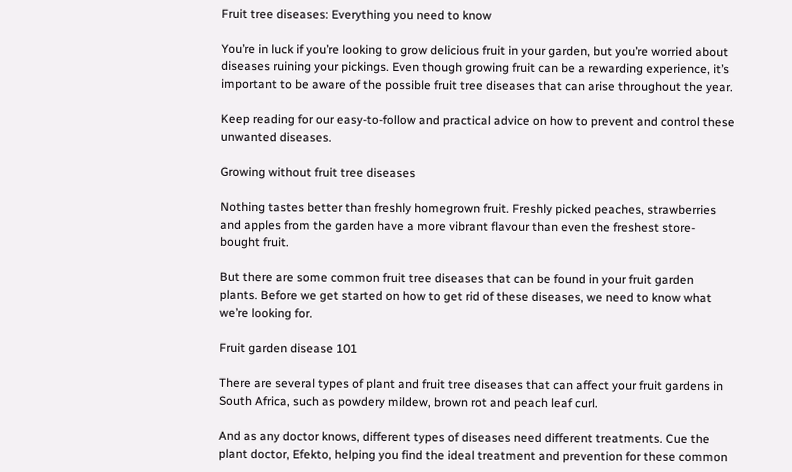Fruit tree diseases: Everything you need to know

You’re in luck if you’re looking to grow delicious fruit in your garden, but you’re worried about diseases ruining your pickings. Even though growing fruit can be a rewarding experience, it’s important to be aware of the possible fruit tree diseases that can arise throughout the year.

Keep reading for our easy-to-follow and practical advice on how to prevent and control these unwanted diseases.

Growing without fruit tree diseases

Nothing tastes better than freshly homegrown fruit. Freshly picked peaches, strawberries and apples from the garden have a more vibrant flavour than even the freshest store-bought fruit.

But there are some common fruit tree diseases that can be found in your fruit garden plants. Before we get started on how to get rid of these diseases, we need to know what we’re looking for.

Fruit garden disease 101

There are several types of plant and fruit tree diseases that can affect your fruit gardens in South Africa, such as powdery mildew, brown rot and peach leaf curl.

And as any doctor knows, different types of diseases need different treatments. Cue the plant doctor, Efekto, helping you find the ideal treatment and prevention for these common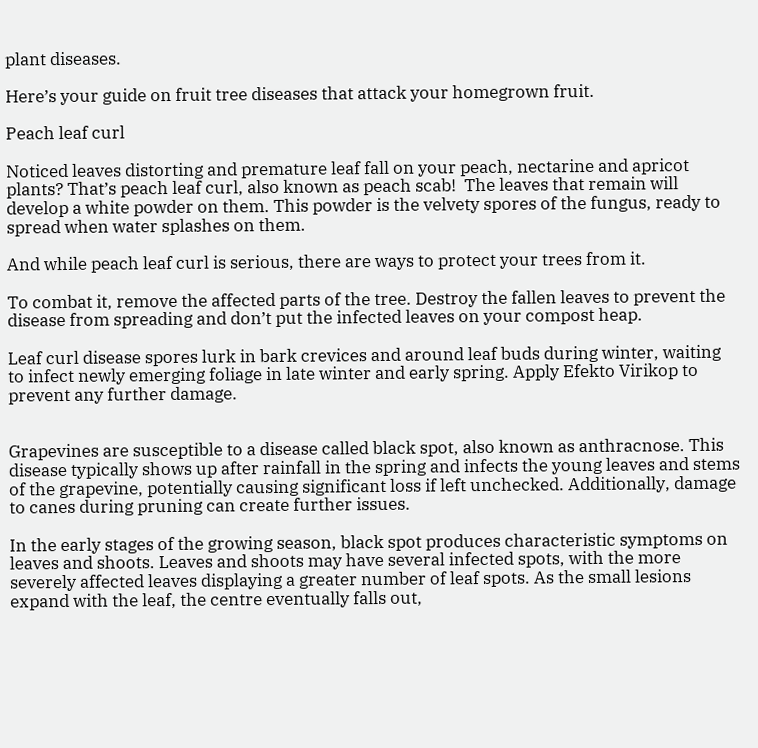plant diseases.

Here’s your guide on fruit tree diseases that attack your homegrown fruit.

Peach leaf curl

Noticed leaves distorting and premature leaf fall on your peach, nectarine and apricot plants? That’s peach leaf curl, also known as peach scab!  The leaves that remain will develop a white powder on them. This powder is the velvety spores of the fungus, ready to spread when water splashes on them.

And while peach leaf curl is serious, there are ways to protect your trees from it.

To combat it, remove the affected parts of the tree. Destroy the fallen leaves to prevent the disease from spreading and don’t put the infected leaves on your compost heap.

Leaf curl disease spores lurk in bark crevices and around leaf buds during winter, waiting to infect newly emerging foliage in late winter and early spring. Apply Efekto Virikop to prevent any further damage.


Grapevines are susceptible to a disease called black spot, also known as anthracnose. This disease typically shows up after rainfall in the spring and infects the young leaves and stems of the grapevine, potentially causing significant loss if left unchecked. Additionally, damage to canes during pruning can create further issues.

In the early stages of the growing season, black spot produces characteristic symptoms on leaves and shoots. Leaves and shoots may have several infected spots, with the more severely affected leaves displaying a greater number of leaf spots. As the small lesions expand with the leaf, the centre eventually falls out,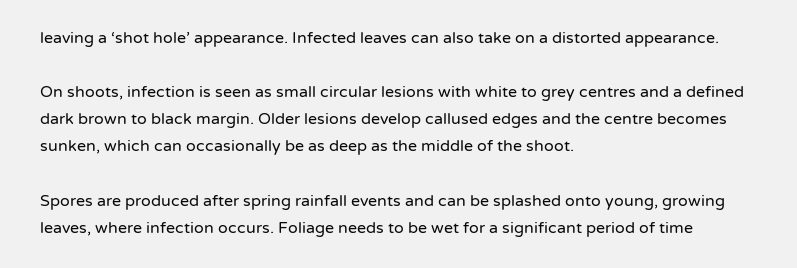leaving a ‘shot hole’ appearance. Infected leaves can also take on a distorted appearance.

On shoots, infection is seen as small circular lesions with white to grey centres and a defined dark brown to black margin. Older lesions develop callused edges and the centre becomes sunken, which can occasionally be as deep as the middle of the shoot.

Spores are produced after spring rainfall events and can be splashed onto young, growing leaves, where infection occurs. Foliage needs to be wet for a significant period of time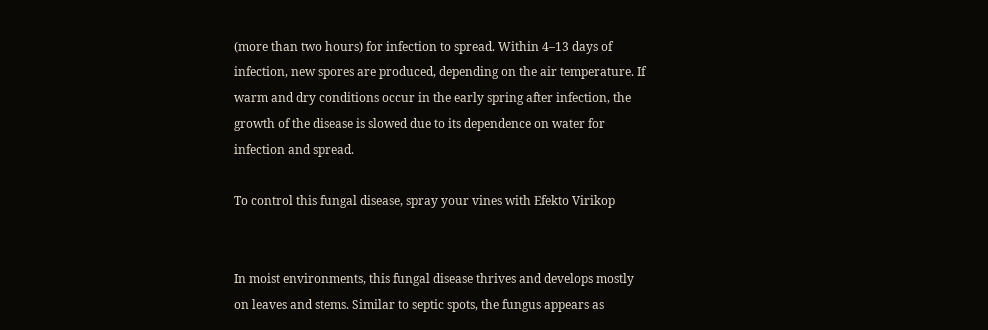(more than two hours) for infection to spread. Within 4–13 days of infection, new spores are produced, depending on the air temperature. If warm and dry conditions occur in the early spring after infection, the growth of the disease is slowed due to its dependence on water for infection and spread.

To control this fungal disease, spray your vines with Efekto Virikop


In moist environments, this fungal disease thrives and develops mostly on leaves and stems. Similar to septic spots, the fungus appears as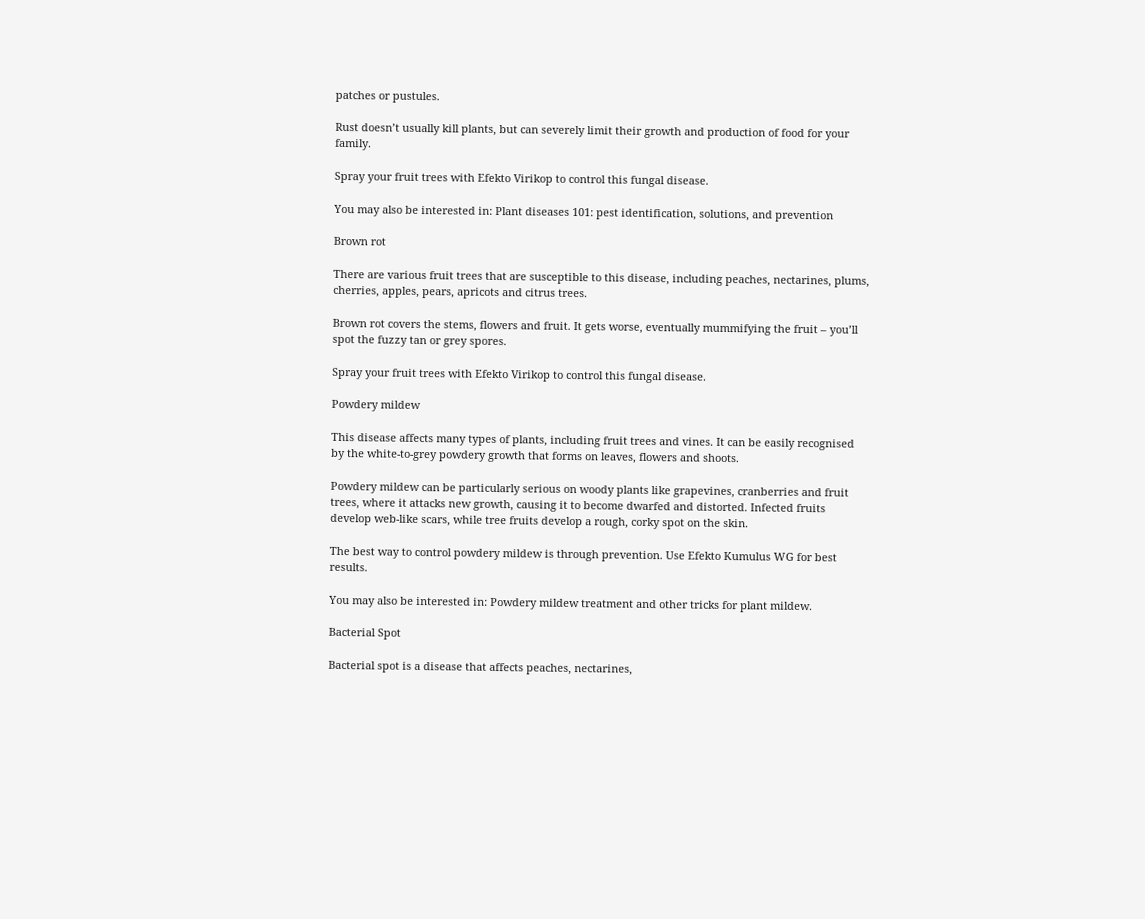patches or pustules.

Rust doesn’t usually kill plants, but can severely limit their growth and production of food for your family.

Spray your fruit trees with Efekto Virikop to control this fungal disease.

You may also be interested in: Plant diseases 101: pest identification, solutions, and prevention

Brown rot

There are various fruit trees that are susceptible to this disease, including peaches, nectarines, plums, cherries, apples, pears, apricots and citrus trees.

Brown rot covers the stems, flowers and fruit. It gets worse, eventually mummifying the fruit – you’ll spot the fuzzy tan or grey spores.

Spray your fruit trees with Efekto Virikop to control this fungal disease.

Powdery mildew

This disease affects many types of plants, including fruit trees and vines. It can be easily recognised by the white-to-grey powdery growth that forms on leaves, flowers and shoots.

Powdery mildew can be particularly serious on woody plants like grapevines, cranberries and fruit trees, where it attacks new growth, causing it to become dwarfed and distorted. Infected fruits develop web-like scars, while tree fruits develop a rough, corky spot on the skin.

The best way to control powdery mildew is through prevention. Use Efekto Kumulus WG for best results.

You may also be interested in: Powdery mildew treatment and other tricks for plant mildew.

Bacterial Spot

Bacterial spot is a disease that affects peaches, nectarines,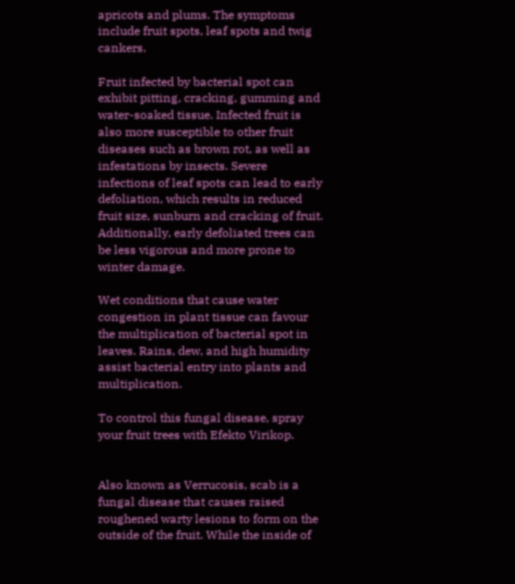apricots and plums. The symptoms include fruit spots, leaf spots and twig cankers.

Fruit infected by bacterial spot can exhibit pitting, cracking, gumming and water-soaked tissue. Infected fruit is also more susceptible to other fruit diseases such as brown rot, as well as infestations by insects. Severe infections of leaf spots can lead to early defoliation, which results in reduced fruit size, sunburn and cracking of fruit. Additionally, early defoliated trees can be less vigorous and more prone to winter damage.

Wet conditions that cause water congestion in plant tissue can favour the multiplication of bacterial spot in leaves. Rains, dew, and high humidity assist bacterial entry into plants and multiplication.

To control this fungal disease, spray your fruit trees with Efekto Virikop.


Also known as Verrucosis, scab is a fungal disease that causes raised roughened warty lesions to form on the outside of the fruit. While the inside of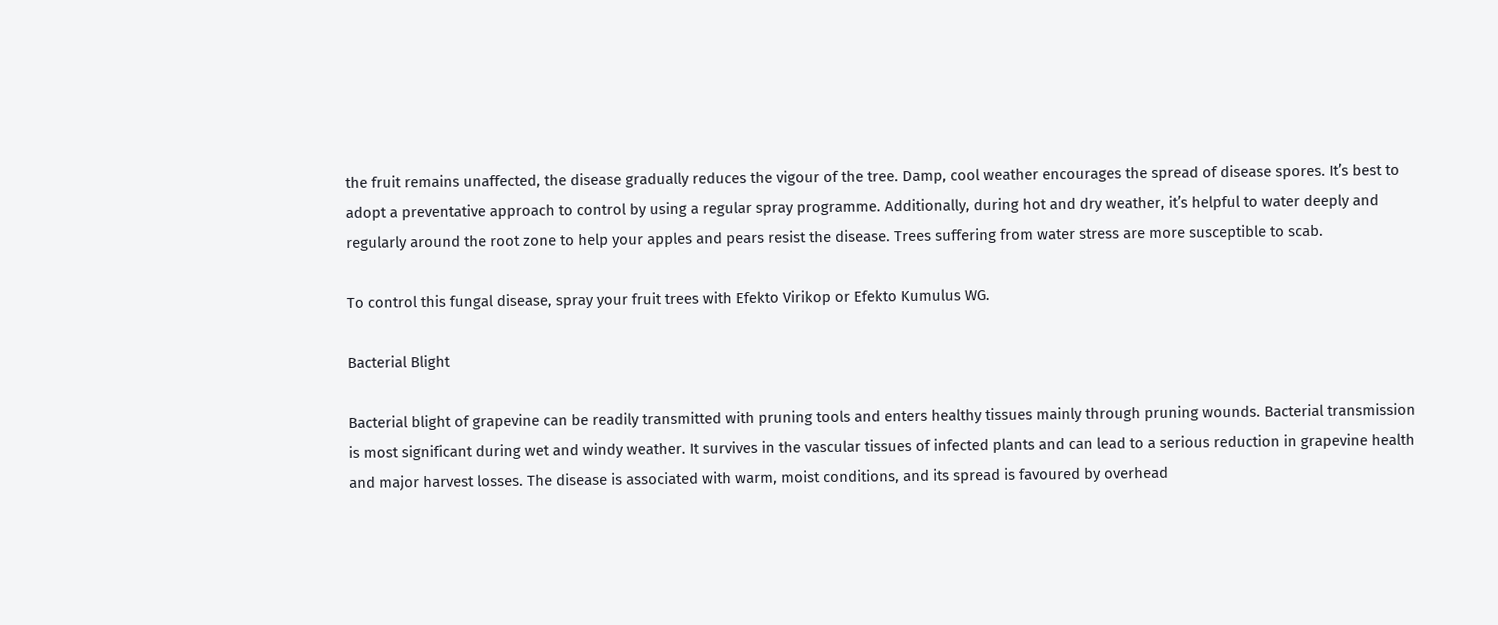the fruit remains unaffected, the disease gradually reduces the vigour of the tree. Damp, cool weather encourages the spread of disease spores. It’s best to adopt a preventative approach to control by using a regular spray programme. Additionally, during hot and dry weather, it’s helpful to water deeply and regularly around the root zone to help your apples and pears resist the disease. Trees suffering from water stress are more susceptible to scab.

To control this fungal disease, spray your fruit trees with Efekto Virikop or Efekto Kumulus WG.

Bacterial Blight

Bacterial blight of grapevine can be readily transmitted with pruning tools and enters healthy tissues mainly through pruning wounds. Bacterial transmission is most significant during wet and windy weather. It survives in the vascular tissues of infected plants and can lead to a serious reduction in grapevine health and major harvest losses. The disease is associated with warm, moist conditions, and its spread is favoured by overhead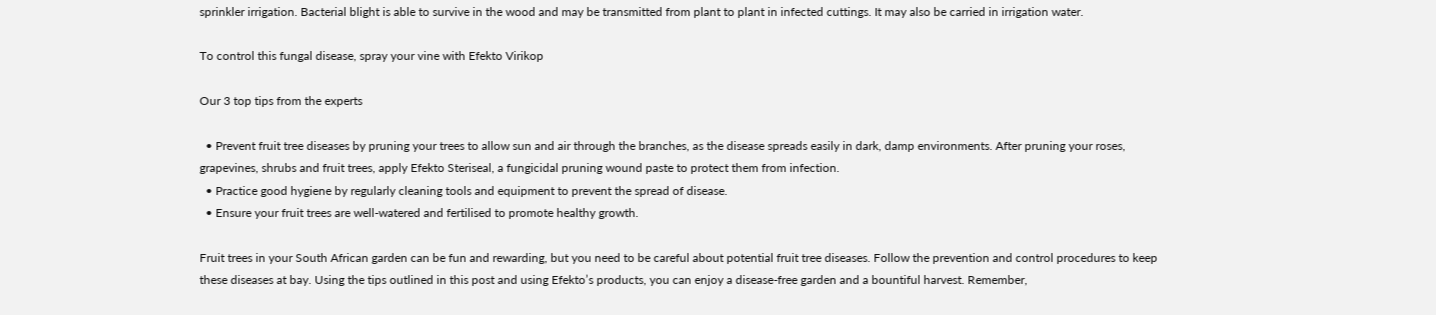sprinkler irrigation. Bacterial blight is able to survive in the wood and may be transmitted from plant to plant in infected cuttings. It may also be carried in irrigation water.

To control this fungal disease, spray your vine with Efekto Virikop

Our 3 top tips from the experts

  • Prevent fruit tree diseases by pruning your trees to allow sun and air through the branches, as the disease spreads easily in dark, damp environments. After pruning your roses, grapevines, shrubs and fruit trees, apply Efekto Steriseal, a fungicidal pruning wound paste to protect them from infection.
  • Practice good hygiene by regularly cleaning tools and equipment to prevent the spread of disease.
  • Ensure your fruit trees are well-watered and fertilised to promote healthy growth.

Fruit trees in your South African garden can be fun and rewarding, but you need to be careful about potential fruit tree diseases. Follow the prevention and control procedures to keep these diseases at bay. Using the tips outlined in this post and using Efekto’s products, you can enjoy a disease-free garden and a bountiful harvest. Remember,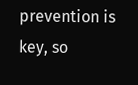prevention is key, so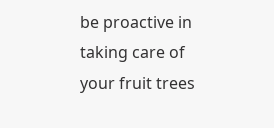be proactive in taking care of your fruit trees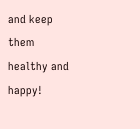and keep them healthy and happy!